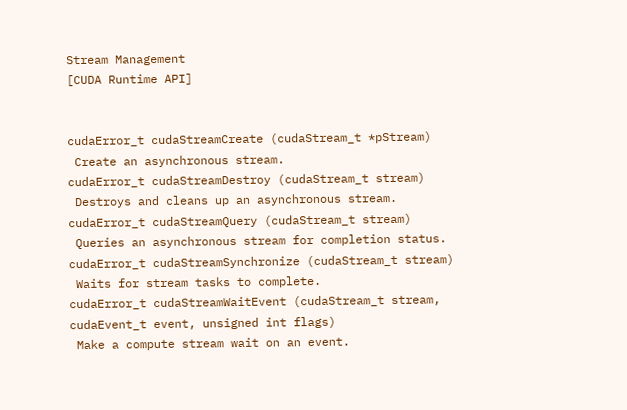Stream Management
[CUDA Runtime API]


cudaError_t cudaStreamCreate (cudaStream_t *pStream)
 Create an asynchronous stream.
cudaError_t cudaStreamDestroy (cudaStream_t stream)
 Destroys and cleans up an asynchronous stream.
cudaError_t cudaStreamQuery (cudaStream_t stream)
 Queries an asynchronous stream for completion status.
cudaError_t cudaStreamSynchronize (cudaStream_t stream)
 Waits for stream tasks to complete.
cudaError_t cudaStreamWaitEvent (cudaStream_t stream, cudaEvent_t event, unsigned int flags)
 Make a compute stream wait on an event.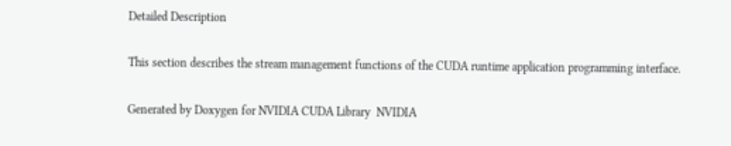Detailed Description

This section describes the stream management functions of the CUDA runtime application programming interface.

Generated by Doxygen for NVIDIA CUDA Library  NVIDIA